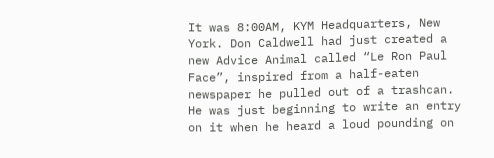It was 8:00AM, KYM Headquarters, New York. Don Caldwell had just created a new Advice Animal called “Le Ron Paul Face”, inspired from a half-eaten newspaper he pulled out of a trashcan. He was just beginning to write an entry on it when he heard a loud pounding on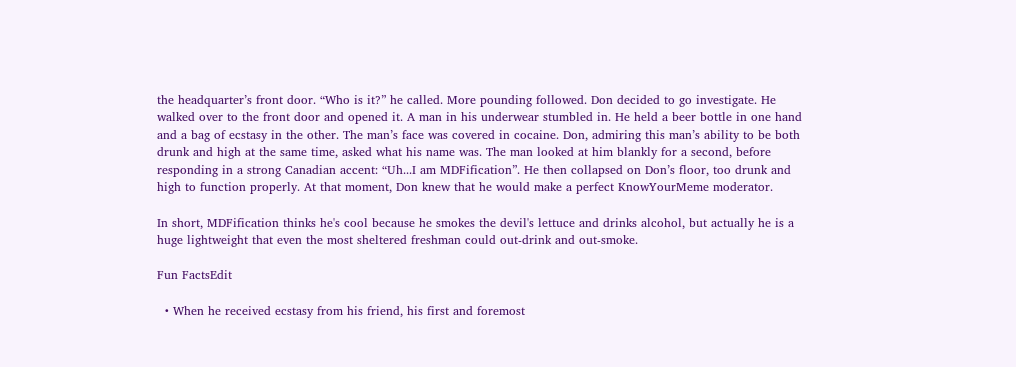the headquarter’s front door. “Who is it?” he called. More pounding followed. Don decided to go investigate. He walked over to the front door and opened it. A man in his underwear stumbled in. He held a beer bottle in one hand and a bag of ecstasy in the other. The man’s face was covered in cocaine. Don, admiring this man’s ability to be both drunk and high at the same time, asked what his name was. The man looked at him blankly for a second, before responding in a strong Canadian accent: “Uh...I am MDFification”. He then collapsed on Don’s floor, too drunk and high to function properly. At that moment, Don knew that he would make a perfect KnowYourMeme moderator.

In short, MDFification thinks he's cool because he smokes the devil's lettuce and drinks alcohol, but actually he is a huge lightweight that even the most sheltered freshman could out-drink and out-smoke.

Fun FactsEdit

  • When he received ecstasy from his friend, his first and foremost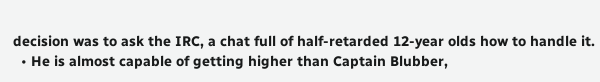decision was to ask the IRC, a chat full of half-retarded 12-year olds how to handle it.
  • He is almost capable of getting higher than Captain Blubber,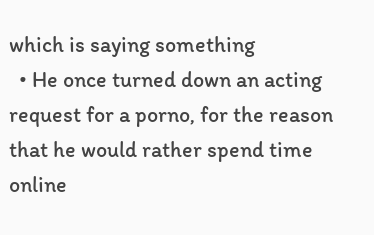which is saying something
  • He once turned down an acting request for a porno, for the reason that he would rather spend time online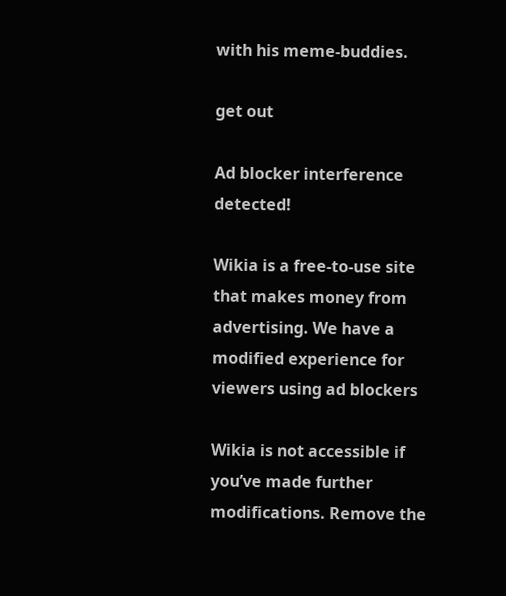with his meme-buddies.

get out

Ad blocker interference detected!

Wikia is a free-to-use site that makes money from advertising. We have a modified experience for viewers using ad blockers

Wikia is not accessible if you’ve made further modifications. Remove the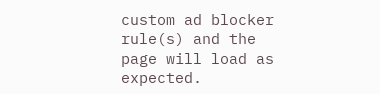custom ad blocker rule(s) and the page will load as expected.